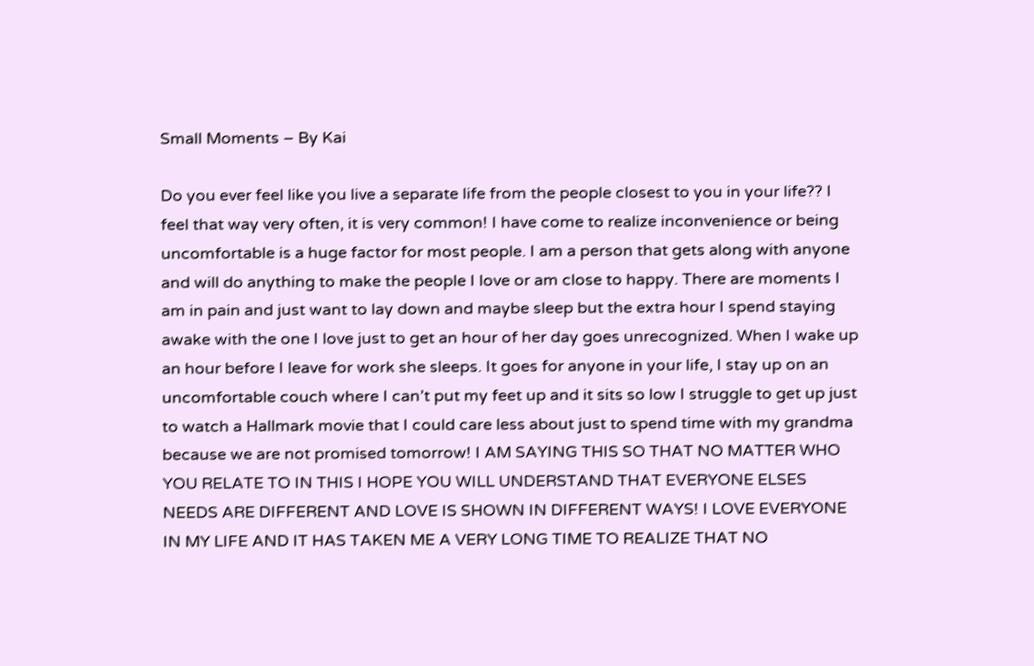Small Moments – By Kai

Do you ever feel like you live a separate life from the people closest to you in your life?? I feel that way very often, it is very common! I have come to realize inconvenience or being uncomfortable is a huge factor for most people. I am a person that gets along with anyone and will do anything to make the people I love or am close to happy. There are moments I am in pain and just want to lay down and maybe sleep but the extra hour I spend staying awake with the one I love just to get an hour of her day goes unrecognized. When I wake up an hour before I leave for work she sleeps. It goes for anyone in your life, I stay up on an uncomfortable couch where I can’t put my feet up and it sits so low I struggle to get up just to watch a Hallmark movie that I could care less about just to spend time with my grandma because we are not promised tomorrow! I AM SAYING THIS SO THAT NO MATTER WHO YOU RELATE TO IN THIS I HOPE YOU WILL UNDERSTAND THAT EVERYONE ELSES NEEDS ARE DIFFERENT AND LOVE IS SHOWN IN DIFFERENT WAYS! I LOVE EVERYONE IN MY LIFE AND IT HAS TAKEN ME A VERY LONG TIME TO REALIZE THAT NO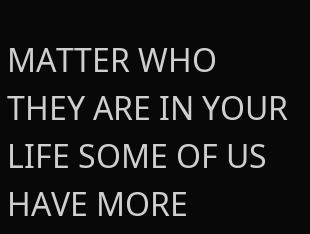MATTER WHO THEY ARE IN YOUR LIFE SOME OF US HAVE MORE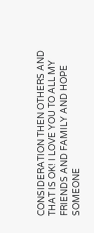CONSIDERATION THEN OTHERS AND THAT IS OK! I LOVE YOU TO ALL MY FRIENDS AND FAMILY AND HOPE SOMEONE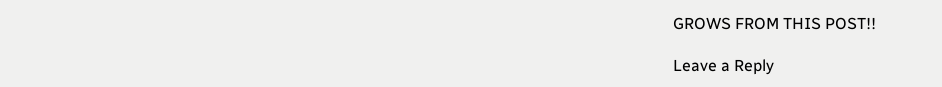GROWS FROM THIS POST!!

Leave a Reply